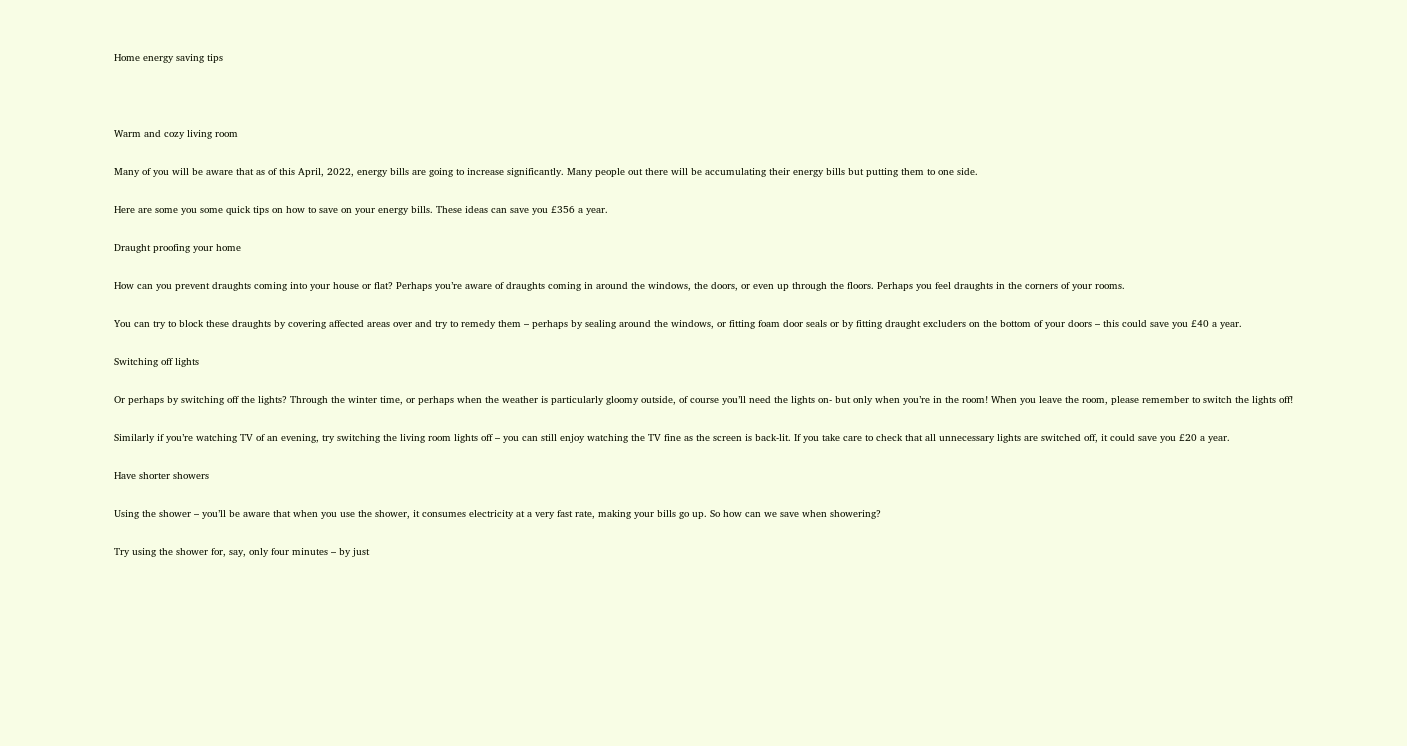Home energy saving tips



Warm and cozy living room

Many of you will be aware that as of this April, 2022, energy bills are going to increase significantly. Many people out there will be accumulating their energy bills but putting them to one side.

Here are some you some quick tips on how to save on your energy bills. These ideas can save you £356 a year.

Draught proofing your home

How can you prevent draughts coming into your house or flat? Perhaps you’re aware of draughts coming in around the windows, the doors, or even up through the floors. Perhaps you feel draughts in the corners of your rooms.

You can try to block these draughts by covering affected areas over and try to remedy them – perhaps by sealing around the windows, or fitting foam door seals or by fitting draught excluders on the bottom of your doors – this could save you £40 a year.

Switching off lights

Or perhaps by switching off the lights? Through the winter time, or perhaps when the weather is particularly gloomy outside, of course you’ll need the lights on- but only when you’re in the room! When you leave the room, please remember to switch the lights off!

Similarly if you’re watching TV of an evening, try switching the living room lights off – you can still enjoy watching the TV fine as the screen is back-lit. If you take care to check that all unnecessary lights are switched off, it could save you £20 a year.

Have shorter showers

Using the shower – you’ll be aware that when you use the shower, it consumes electricity at a very fast rate, making your bills go up. So how can we save when showering?

Try using the shower for, say, only four minutes – by just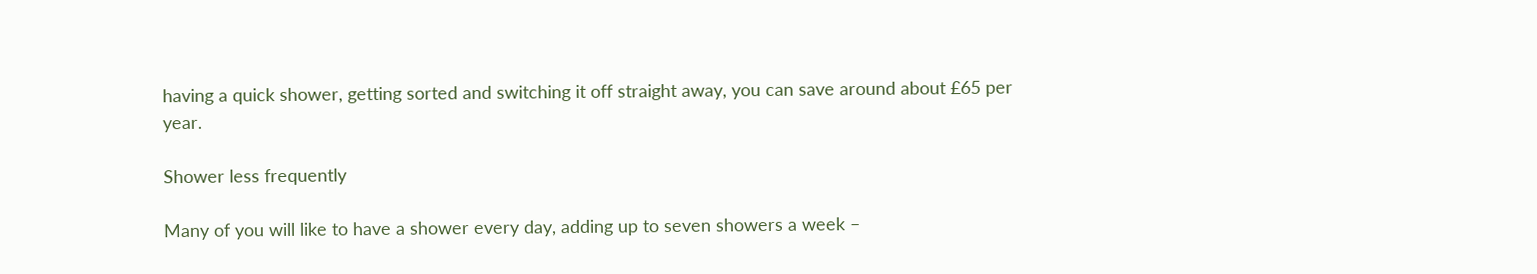having a quick shower, getting sorted and switching it off straight away, you can save around about £65 per year.

Shower less frequently

Many of you will like to have a shower every day, adding up to seven showers a week –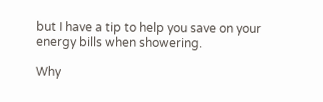but I have a tip to help you save on your energy bills when showering.

Why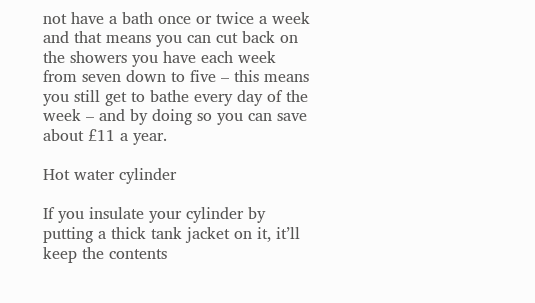not have a bath once or twice a week and that means you can cut back on the showers you have each week from seven down to five – this means you still get to bathe every day of the week – and by doing so you can save about £11 a year.

Hot water cylinder

If you insulate your cylinder by putting a thick tank jacket on it, it’ll keep the contents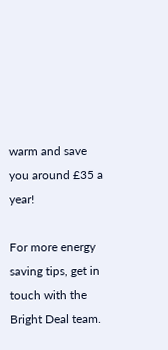warm and save you around £35 a year!

For more energy saving tips, get in touch with the Bright Deal team.